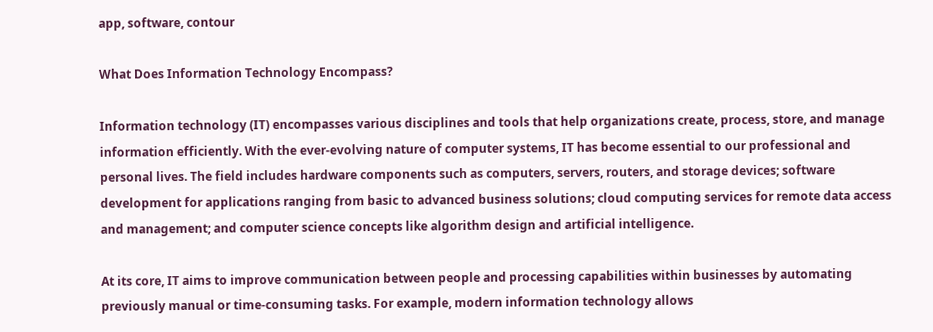app, software, contour

What Does Information Technology Encompass?

Information technology (IT) encompasses various disciplines and tools that help organizations create, process, store, and manage information efficiently. With the ever-evolving nature of computer systems, IT has become essential to our professional and personal lives. The field includes hardware components such as computers, servers, routers, and storage devices; software development for applications ranging from basic to advanced business solutions; cloud computing services for remote data access and management; and computer science concepts like algorithm design and artificial intelligence.

At its core, IT aims to improve communication between people and processing capabilities within businesses by automating previously manual or time-consuming tasks. For example, modern information technology allows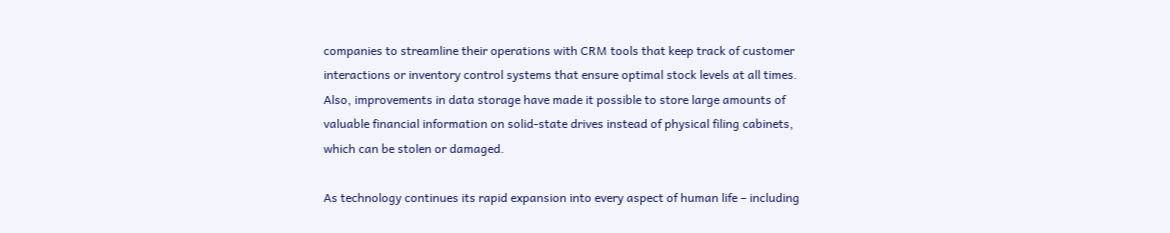companies to streamline their operations with CRM tools that keep track of customer interactions or inventory control systems that ensure optimal stock levels at all times. Also, improvements in data storage have made it possible to store large amounts of valuable financial information on solid-state drives instead of physical filing cabinets, which can be stolen or damaged.

As technology continues its rapid expansion into every aspect of human life – including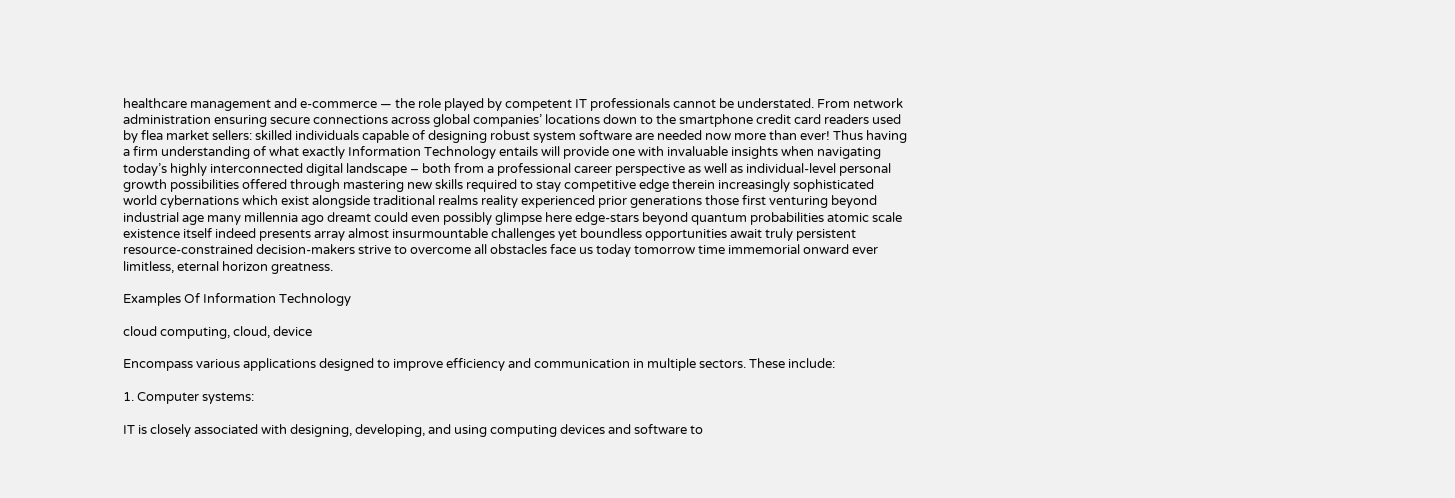healthcare management and e-commerce — the role played by competent IT professionals cannot be understated. From network administration ensuring secure connections across global companies’ locations down to the smartphone credit card readers used by flea market sellers: skilled individuals capable of designing robust system software are needed now more than ever! Thus having a firm understanding of what exactly Information Technology entails will provide one with invaluable insights when navigating today’s highly interconnected digital landscape – both from a professional career perspective as well as individual-level personal growth possibilities offered through mastering new skills required to stay competitive edge therein increasingly sophisticated world cybernations which exist alongside traditional realms reality experienced prior generations those first venturing beyond industrial age many millennia ago dreamt could even possibly glimpse here edge-stars beyond quantum probabilities atomic scale existence itself indeed presents array almost insurmountable challenges yet boundless opportunities await truly persistent resource-constrained decision-makers strive to overcome all obstacles face us today tomorrow time immemorial onward ever limitless, eternal horizon greatness.

Examples Of Information Technology

cloud computing, cloud, device

Encompass various applications designed to improve efficiency and communication in multiple sectors. These include:

1. Computer systems:

IT is closely associated with designing, developing, and using computing devices and software to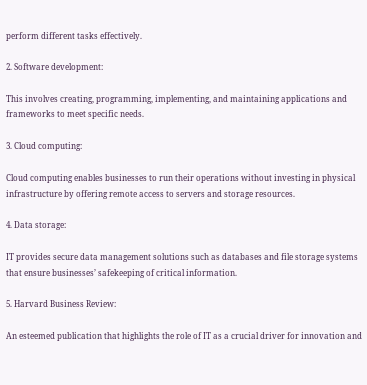perform different tasks effectively.

2. Software development:

This involves creating, programming, implementing, and maintaining applications and frameworks to meet specific needs.

3. Cloud computing:

Cloud computing enables businesses to run their operations without investing in physical infrastructure by offering remote access to servers and storage resources.

4. Data storage:

IT provides secure data management solutions such as databases and file storage systems that ensure businesses’ safekeeping of critical information.

5. Harvard Business Review:

An esteemed publication that highlights the role of IT as a crucial driver for innovation and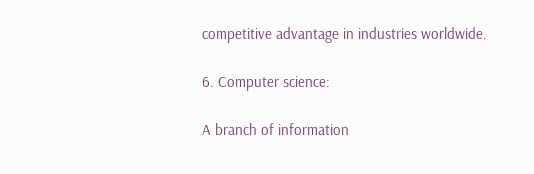competitive advantage in industries worldwide.

6. Computer science:

A branch of information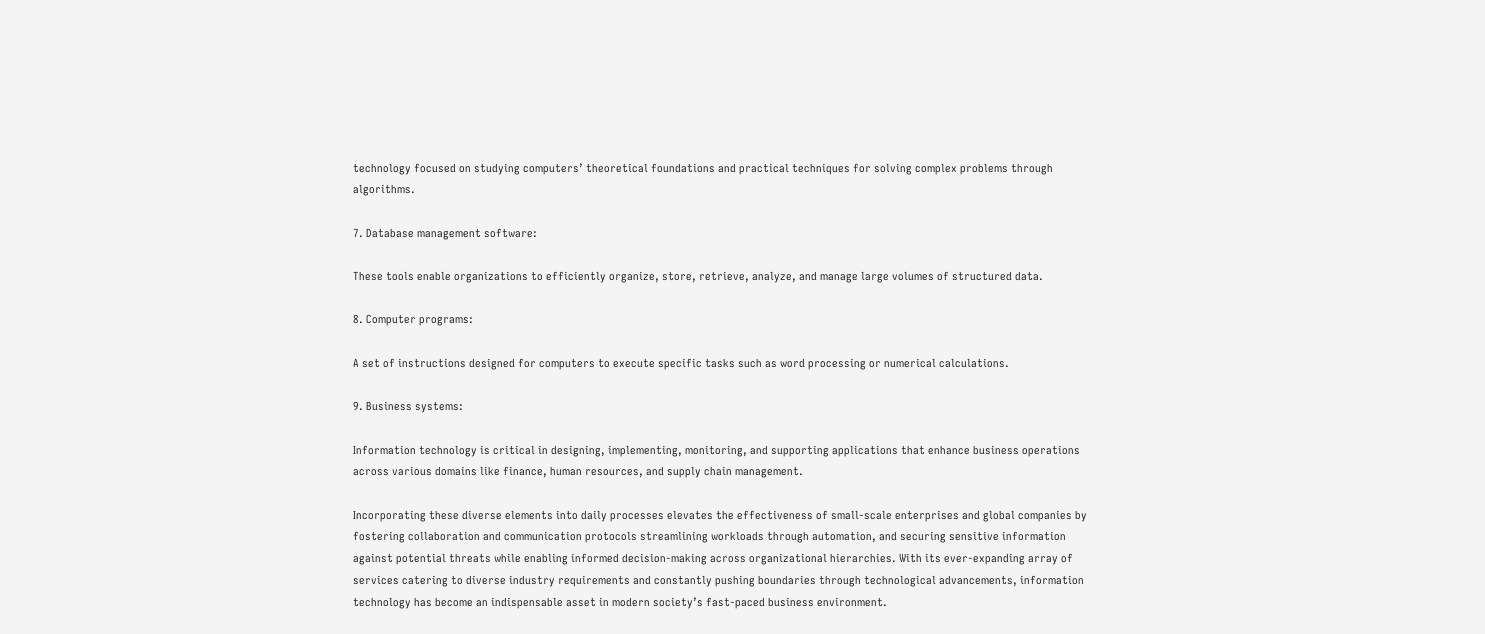technology focused on studying computers’ theoretical foundations and practical techniques for solving complex problems through algorithms.

7. Database management software:

These tools enable organizations to efficiently organize, store, retrieve, analyze, and manage large volumes of structured data.

8. Computer programs:

A set of instructions designed for computers to execute specific tasks such as word processing or numerical calculations.

9. Business systems:

Information technology is critical in designing, implementing, monitoring, and supporting applications that enhance business operations across various domains like finance, human resources, and supply chain management.

Incorporating these diverse elements into daily processes elevates the effectiveness of small-scale enterprises and global companies by fostering collaboration and communication protocols streamlining workloads through automation, and securing sensitive information against potential threats while enabling informed decision-making across organizational hierarchies. With its ever-expanding array of services catering to diverse industry requirements and constantly pushing boundaries through technological advancements, information technology has become an indispensable asset in modern society’s fast-paced business environment.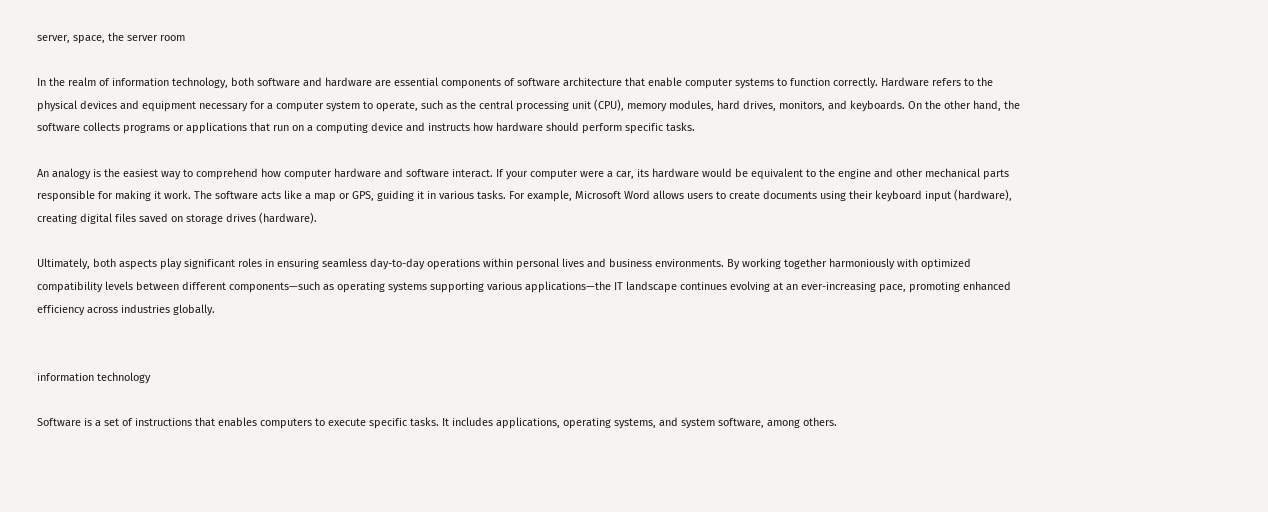server, space, the server room

In the realm of information technology, both software and hardware are essential components of software architecture that enable computer systems to function correctly. Hardware refers to the physical devices and equipment necessary for a computer system to operate, such as the central processing unit (CPU), memory modules, hard drives, monitors, and keyboards. On the other hand, the software collects programs or applications that run on a computing device and instructs how hardware should perform specific tasks.

An analogy is the easiest way to comprehend how computer hardware and software interact. If your computer were a car, its hardware would be equivalent to the engine and other mechanical parts responsible for making it work. The software acts like a map or GPS, guiding it in various tasks. For example, Microsoft Word allows users to create documents using their keyboard input (hardware), creating digital files saved on storage drives (hardware).

Ultimately, both aspects play significant roles in ensuring seamless day-to-day operations within personal lives and business environments. By working together harmoniously with optimized compatibility levels between different components—such as operating systems supporting various applications—the IT landscape continues evolving at an ever-increasing pace, promoting enhanced efficiency across industries globally.


information technology

Software is a set of instructions that enables computers to execute specific tasks. It includes applications, operating systems, and system software, among others.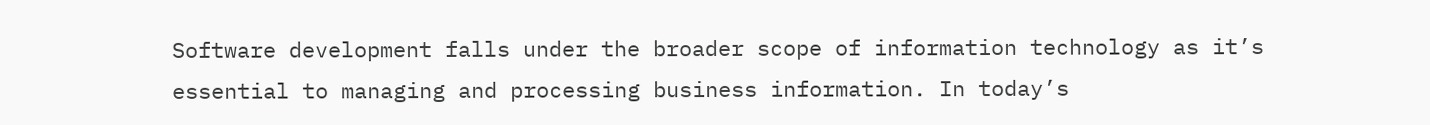Software development falls under the broader scope of information technology as it’s essential to managing and processing business information. In today’s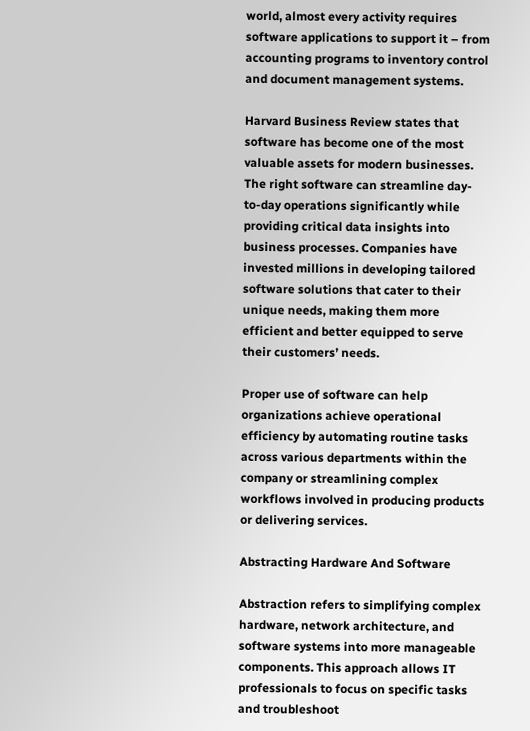world, almost every activity requires software applications to support it – from accounting programs to inventory control and document management systems.

Harvard Business Review states that software has become one of the most valuable assets for modern businesses. The right software can streamline day-to-day operations significantly while providing critical data insights into business processes. Companies have invested millions in developing tailored software solutions that cater to their unique needs, making them more efficient and better equipped to serve their customers’ needs.

Proper use of software can help organizations achieve operational efficiency by automating routine tasks across various departments within the company or streamlining complex workflows involved in producing products or delivering services.

Abstracting Hardware And Software

Abstraction refers to simplifying complex hardware, network architecture, and software systems into more manageable components. This approach allows IT professionals to focus on specific tasks and troubleshoot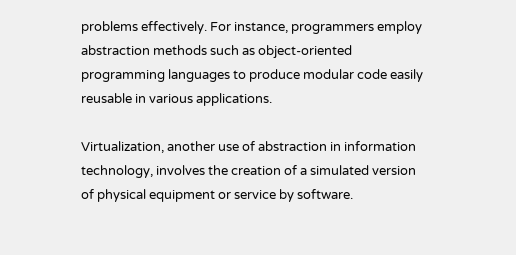problems effectively. For instance, programmers employ abstraction methods such as object-oriented programming languages to produce modular code easily reusable in various applications.

Virtualization, another use of abstraction in information technology, involves the creation of a simulated version of physical equipment or service by software.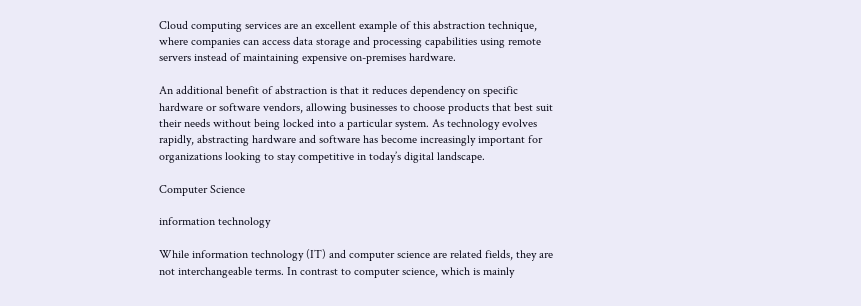Cloud computing services are an excellent example of this abstraction technique, where companies can access data storage and processing capabilities using remote servers instead of maintaining expensive on-premises hardware.

An additional benefit of abstraction is that it reduces dependency on specific hardware or software vendors, allowing businesses to choose products that best suit their needs without being locked into a particular system. As technology evolves rapidly, abstracting hardware and software has become increasingly important for organizations looking to stay competitive in today’s digital landscape.

Computer Science

information technology

While information technology (IT) and computer science are related fields, they are not interchangeable terms. In contrast to computer science, which is mainly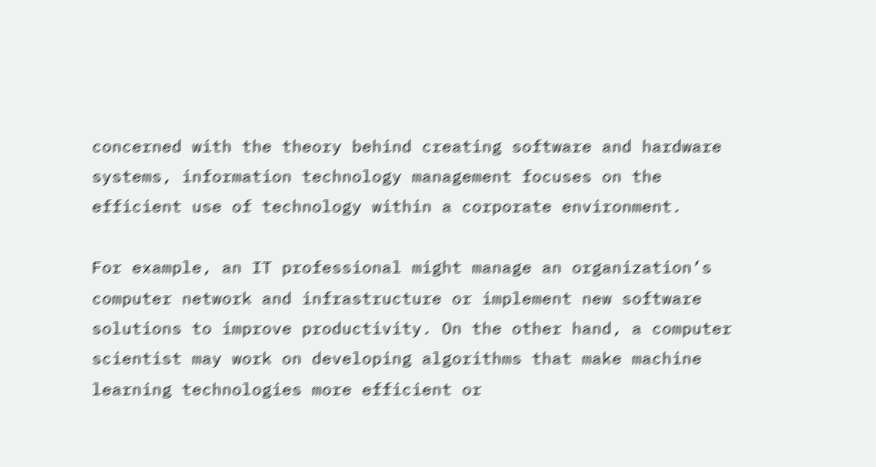concerned with the theory behind creating software and hardware systems, information technology management focuses on the efficient use of technology within a corporate environment.

For example, an IT professional might manage an organization’s computer network and infrastructure or implement new software solutions to improve productivity. On the other hand, a computer scientist may work on developing algorithms that make machine learning technologies more efficient or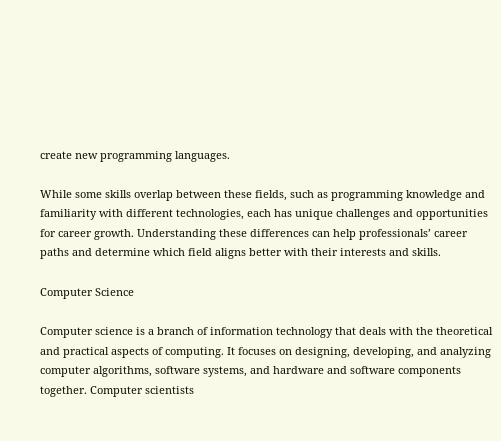create new programming languages.

While some skills overlap between these fields, such as programming knowledge and familiarity with different technologies, each has unique challenges and opportunities for career growth. Understanding these differences can help professionals’ career paths and determine which field aligns better with their interests and skills.

Computer Science

Computer science is a branch of information technology that deals with the theoretical and practical aspects of computing. It focuses on designing, developing, and analyzing computer algorithms, software systems, and hardware and software components together. Computer scientists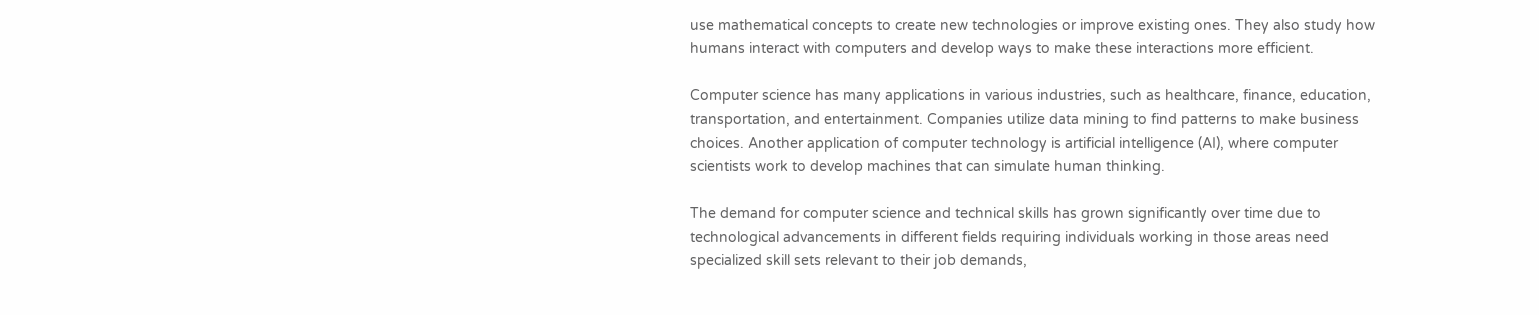use mathematical concepts to create new technologies or improve existing ones. They also study how humans interact with computers and develop ways to make these interactions more efficient.

Computer science has many applications in various industries, such as healthcare, finance, education, transportation, and entertainment. Companies utilize data mining to find patterns to make business choices. Another application of computer technology is artificial intelligence (AI), where computer scientists work to develop machines that can simulate human thinking.

The demand for computer science and technical skills has grown significantly over time due to technological advancements in different fields requiring individuals working in those areas need specialized skill sets relevant to their job demands,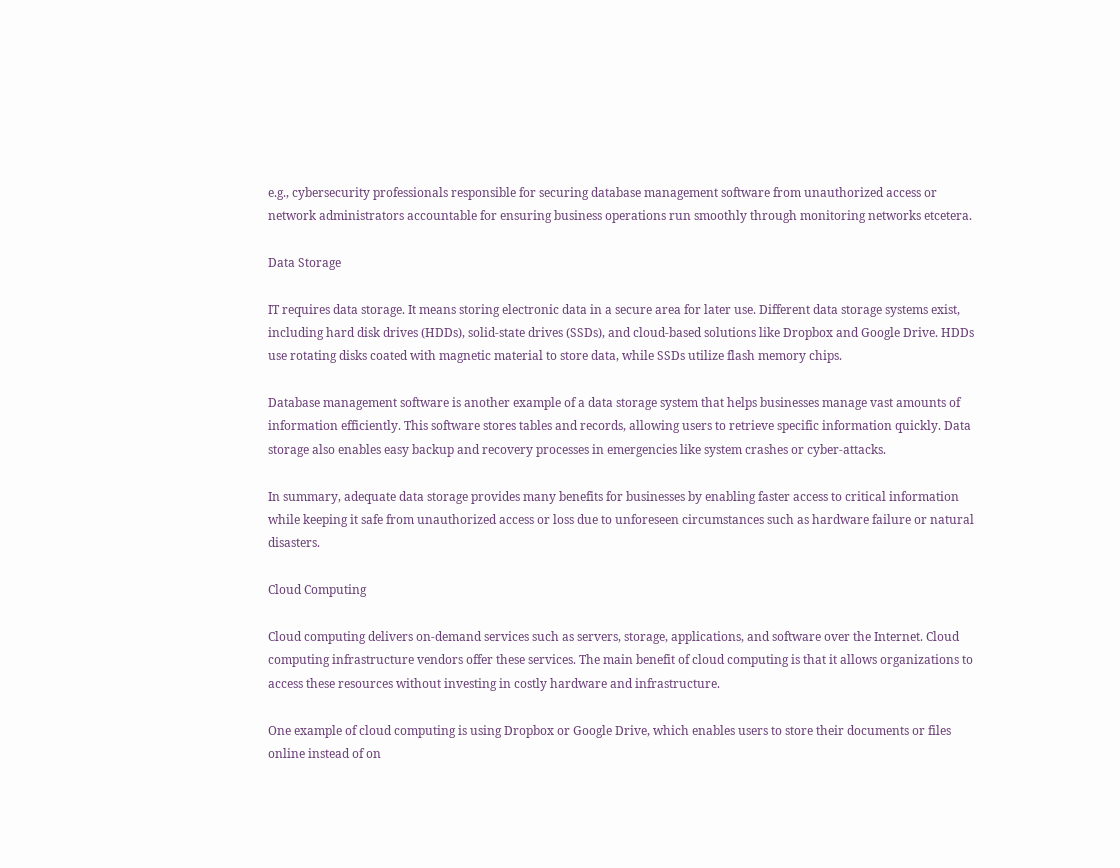e.g., cybersecurity professionals responsible for securing database management software from unauthorized access or network administrators accountable for ensuring business operations run smoothly through monitoring networks etcetera.

Data Storage

IT requires data storage. It means storing electronic data in a secure area for later use. Different data storage systems exist, including hard disk drives (HDDs), solid-state drives (SSDs), and cloud-based solutions like Dropbox and Google Drive. HDDs use rotating disks coated with magnetic material to store data, while SSDs utilize flash memory chips.

Database management software is another example of a data storage system that helps businesses manage vast amounts of information efficiently. This software stores tables and records, allowing users to retrieve specific information quickly. Data storage also enables easy backup and recovery processes in emergencies like system crashes or cyber-attacks.

In summary, adequate data storage provides many benefits for businesses by enabling faster access to critical information while keeping it safe from unauthorized access or loss due to unforeseen circumstances such as hardware failure or natural disasters.

Cloud Computing

Cloud computing delivers on-demand services such as servers, storage, applications, and software over the Internet. Cloud computing infrastructure vendors offer these services. The main benefit of cloud computing is that it allows organizations to access these resources without investing in costly hardware and infrastructure.

One example of cloud computing is using Dropbox or Google Drive, which enables users to store their documents or files online instead of on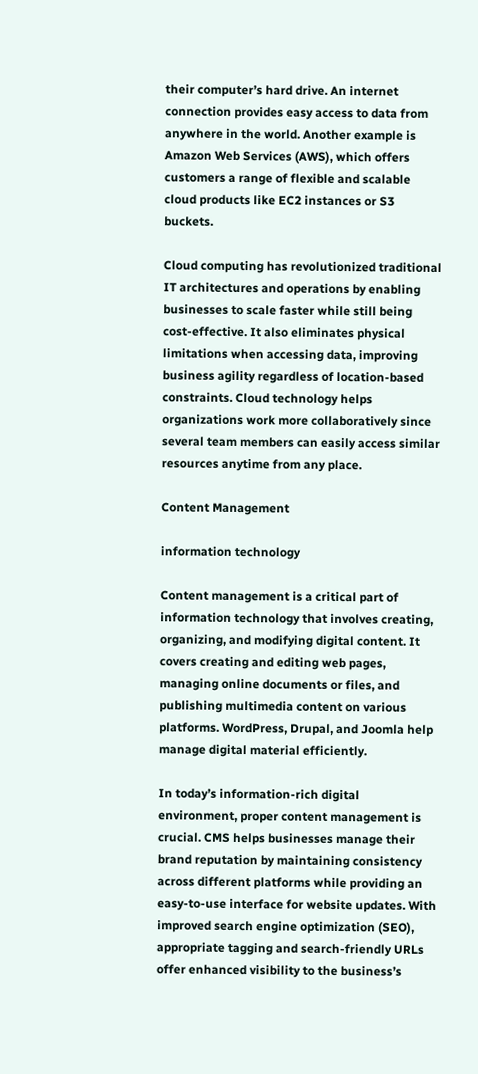their computer’s hard drive. An internet connection provides easy access to data from anywhere in the world. Another example is Amazon Web Services (AWS), which offers customers a range of flexible and scalable cloud products like EC2 instances or S3 buckets.

Cloud computing has revolutionized traditional IT architectures and operations by enabling businesses to scale faster while still being cost-effective. It also eliminates physical limitations when accessing data, improving business agility regardless of location-based constraints. Cloud technology helps organizations work more collaboratively since several team members can easily access similar resources anytime from any place.

Content Management

information technology

Content management is a critical part of information technology that involves creating, organizing, and modifying digital content. It covers creating and editing web pages, managing online documents or files, and publishing multimedia content on various platforms. WordPress, Drupal, and Joomla help manage digital material efficiently.

In today’s information-rich digital environment, proper content management is crucial. CMS helps businesses manage their brand reputation by maintaining consistency across different platforms while providing an easy-to-use interface for website updates. With improved search engine optimization (SEO), appropriate tagging and search-friendly URLs offer enhanced visibility to the business’s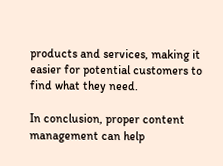products and services, making it easier for potential customers to find what they need.

In conclusion, proper content management can help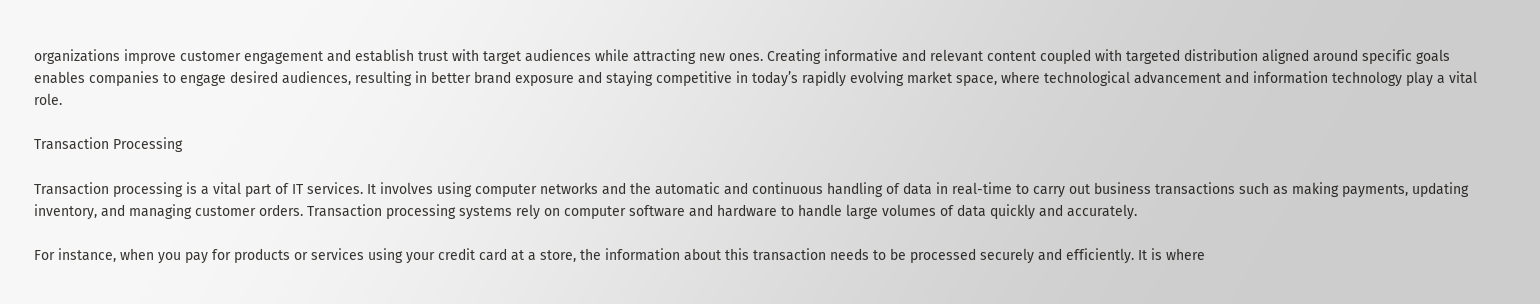organizations improve customer engagement and establish trust with target audiences while attracting new ones. Creating informative and relevant content coupled with targeted distribution aligned around specific goals enables companies to engage desired audiences, resulting in better brand exposure and staying competitive in today’s rapidly evolving market space, where technological advancement and information technology play a vital role.

Transaction Processing

Transaction processing is a vital part of IT services. It involves using computer networks and the automatic and continuous handling of data in real-time to carry out business transactions such as making payments, updating inventory, and managing customer orders. Transaction processing systems rely on computer software and hardware to handle large volumes of data quickly and accurately.

For instance, when you pay for products or services using your credit card at a store, the information about this transaction needs to be processed securely and efficiently. It is where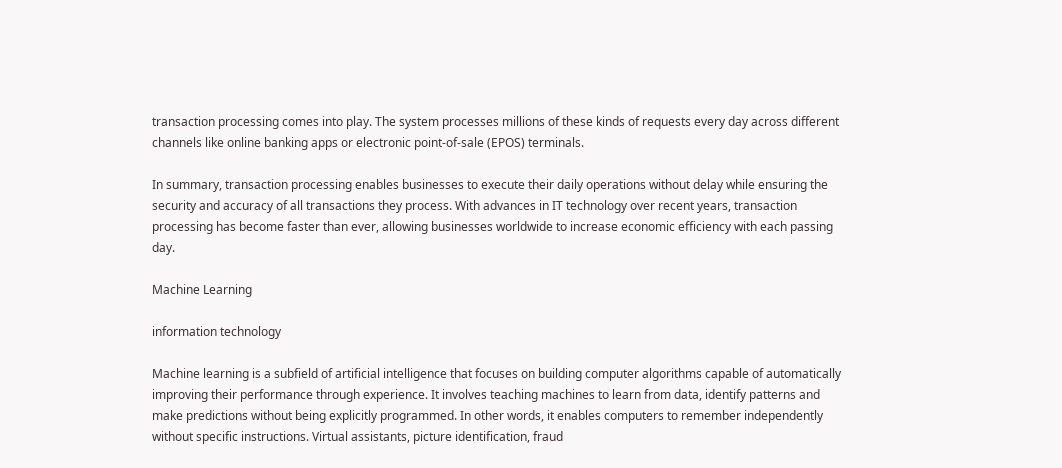transaction processing comes into play. The system processes millions of these kinds of requests every day across different channels like online banking apps or electronic point-of-sale (EPOS) terminals.

In summary, transaction processing enables businesses to execute their daily operations without delay while ensuring the security and accuracy of all transactions they process. With advances in IT technology over recent years, transaction processing has become faster than ever, allowing businesses worldwide to increase economic efficiency with each passing day.

Machine Learning

information technology

Machine learning is a subfield of artificial intelligence that focuses on building computer algorithms capable of automatically improving their performance through experience. It involves teaching machines to learn from data, identify patterns and make predictions without being explicitly programmed. In other words, it enables computers to remember independently without specific instructions. Virtual assistants, picture identification, fraud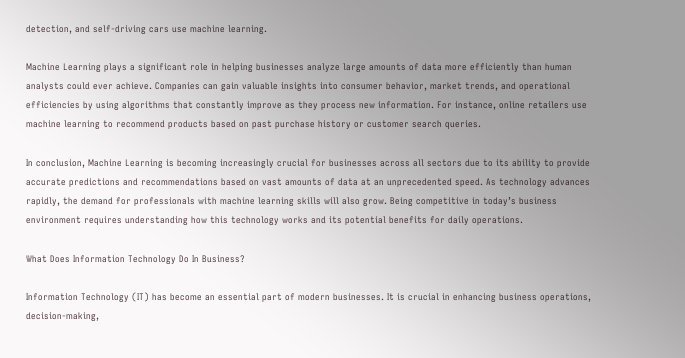detection, and self-driving cars use machine learning.

Machine Learning plays a significant role in helping businesses analyze large amounts of data more efficiently than human analysts could ever achieve. Companies can gain valuable insights into consumer behavior, market trends, and operational efficiencies by using algorithms that constantly improve as they process new information. For instance, online retailers use machine learning to recommend products based on past purchase history or customer search queries.

In conclusion, Machine Learning is becoming increasingly crucial for businesses across all sectors due to its ability to provide accurate predictions and recommendations based on vast amounts of data at an unprecedented speed. As technology advances rapidly, the demand for professionals with machine learning skills will also grow. Being competitive in today’s business environment requires understanding how this technology works and its potential benefits for daily operations.

What Does Information Technology Do In Business?

Information Technology (IT) has become an essential part of modern businesses. It is crucial in enhancing business operations, decision-making,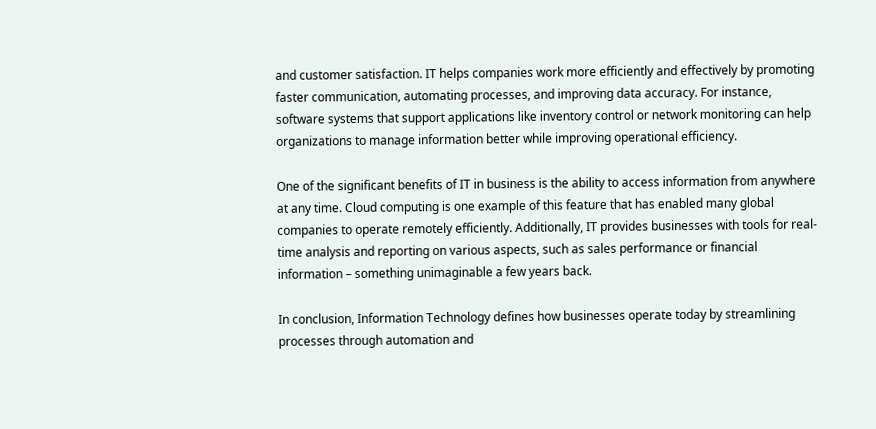and customer satisfaction. IT helps companies work more efficiently and effectively by promoting faster communication, automating processes, and improving data accuracy. For instance, software systems that support applications like inventory control or network monitoring can help organizations to manage information better while improving operational efficiency.

One of the significant benefits of IT in business is the ability to access information from anywhere at any time. Cloud computing is one example of this feature that has enabled many global companies to operate remotely efficiently. Additionally, IT provides businesses with tools for real-time analysis and reporting on various aspects, such as sales performance or financial information – something unimaginable a few years back.

In conclusion, Information Technology defines how businesses operate today by streamlining processes through automation and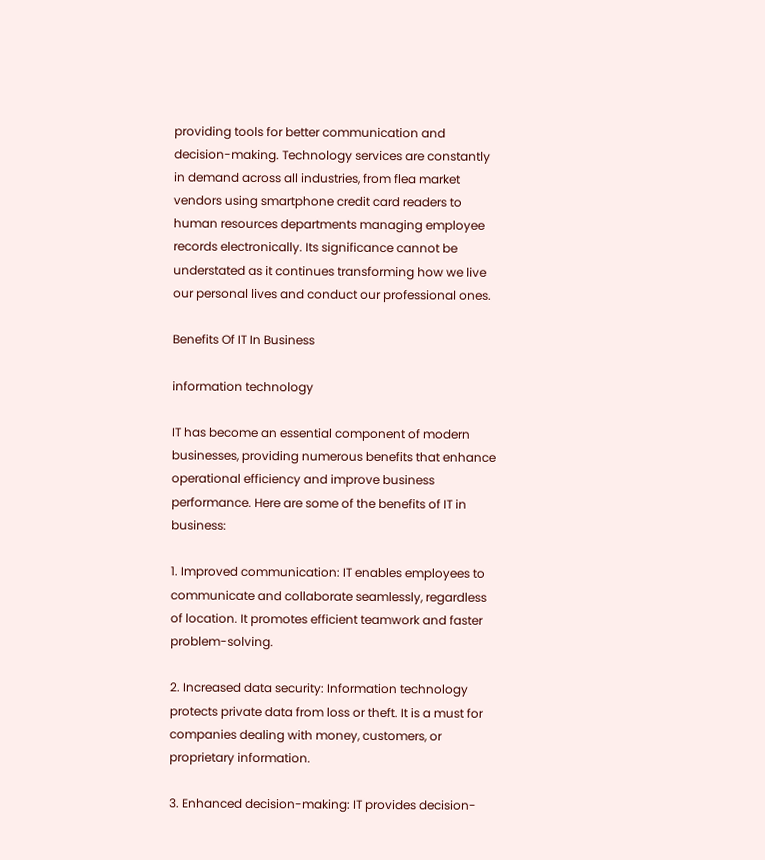providing tools for better communication and decision-making. Technology services are constantly in demand across all industries, from flea market vendors using smartphone credit card readers to human resources departments managing employee records electronically. Its significance cannot be understated as it continues transforming how we live our personal lives and conduct our professional ones.

Benefits Of IT In Business

information technology

IT has become an essential component of modern businesses, providing numerous benefits that enhance operational efficiency and improve business performance. Here are some of the benefits of IT in business:

1. Improved communication: IT enables employees to communicate and collaborate seamlessly, regardless of location. It promotes efficient teamwork and faster problem-solving.

2. Increased data security: Information technology protects private data from loss or theft. It is a must for companies dealing with money, customers, or proprietary information.

3. Enhanced decision-making: IT provides decision-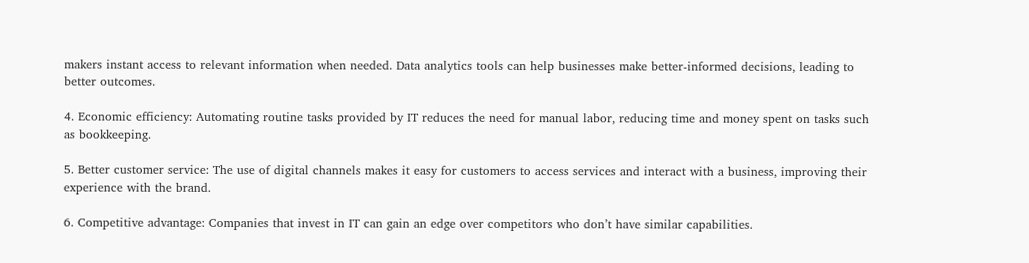makers instant access to relevant information when needed. Data analytics tools can help businesses make better-informed decisions, leading to better outcomes.

4. Economic efficiency: Automating routine tasks provided by IT reduces the need for manual labor, reducing time and money spent on tasks such as bookkeeping.

5. Better customer service: The use of digital channels makes it easy for customers to access services and interact with a business, improving their experience with the brand.

6. Competitive advantage: Companies that invest in IT can gain an edge over competitors who don’t have similar capabilities.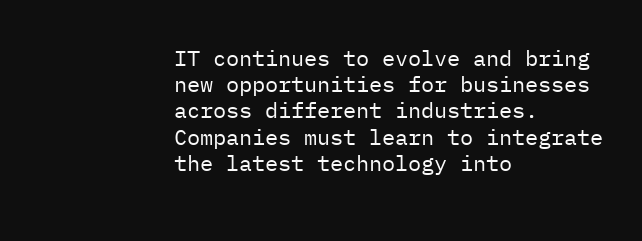IT continues to evolve and bring new opportunities for businesses across different industries. Companies must learn to integrate the latest technology into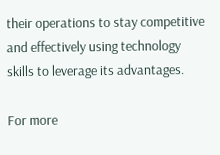their operations to stay competitive and effectively using technology skills to leverage its advantages.

For more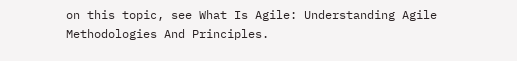on this topic, see What Is Agile: Understanding Agile Methodologies And Principles.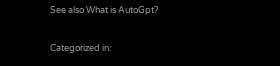See also What is AutoGpt?

Categorized in: